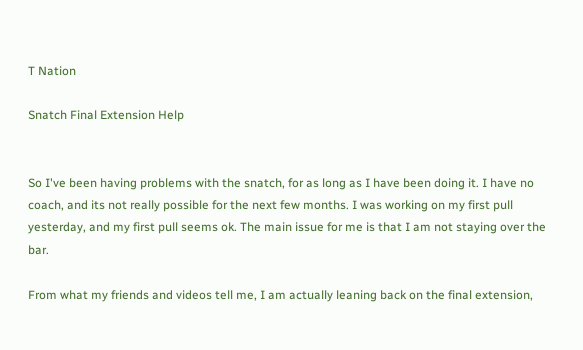T Nation

Snatch Final Extension Help


So I've been having problems with the snatch, for as long as I have been doing it. I have no coach, and its not really possible for the next few months. I was working on my first pull yesterday, and my first pull seems ok. The main issue for me is that I am not staying over the bar.

From what my friends and videos tell me, I am actually leaning back on the final extension,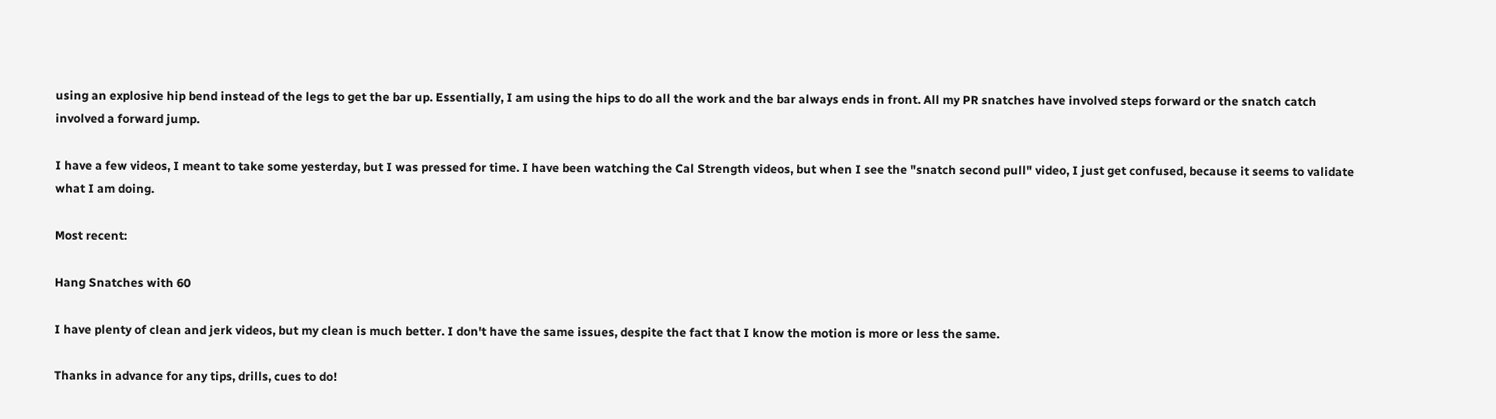using an explosive hip bend instead of the legs to get the bar up. Essentially, I am using the hips to do all the work and the bar always ends in front. All my PR snatches have involved steps forward or the snatch catch involved a forward jump.

I have a few videos, I meant to take some yesterday, but I was pressed for time. I have been watching the Cal Strength videos, but when I see the "snatch second pull" video, I just get confused, because it seems to validate what I am doing.

Most recent:

Hang Snatches with 60

I have plenty of clean and jerk videos, but my clean is much better. I don't have the same issues, despite the fact that I know the motion is more or less the same.

Thanks in advance for any tips, drills, cues to do!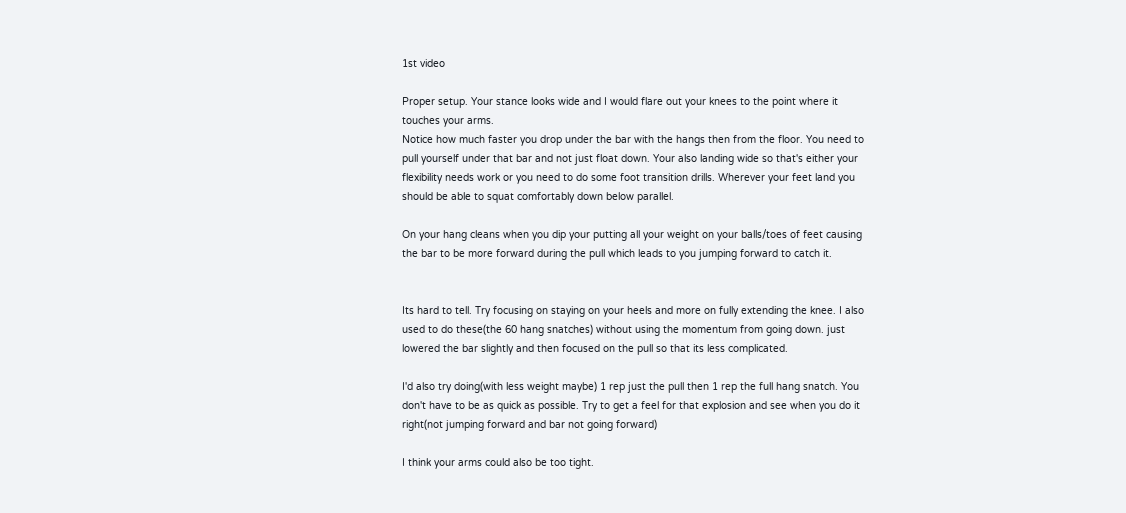1st video

Proper setup. Your stance looks wide and I would flare out your knees to the point where it touches your arms.
Notice how much faster you drop under the bar with the hangs then from the floor. You need to pull yourself under that bar and not just float down. Your also landing wide so that's either your flexibility needs work or you need to do some foot transition drills. Wherever your feet land you should be able to squat comfortably down below parallel.

On your hang cleans when you dip your putting all your weight on your balls/toes of feet causing the bar to be more forward during the pull which leads to you jumping forward to catch it.


Its hard to tell. Try focusing on staying on your heels and more on fully extending the knee. I also used to do these(the 60 hang snatches) without using the momentum from going down. just lowered the bar slightly and then focused on the pull so that its less complicated.

I'd also try doing(with less weight maybe) 1 rep just the pull then 1 rep the full hang snatch. You don't have to be as quick as possible. Try to get a feel for that explosion and see when you do it right(not jumping forward and bar not going forward)

I think your arms could also be too tight.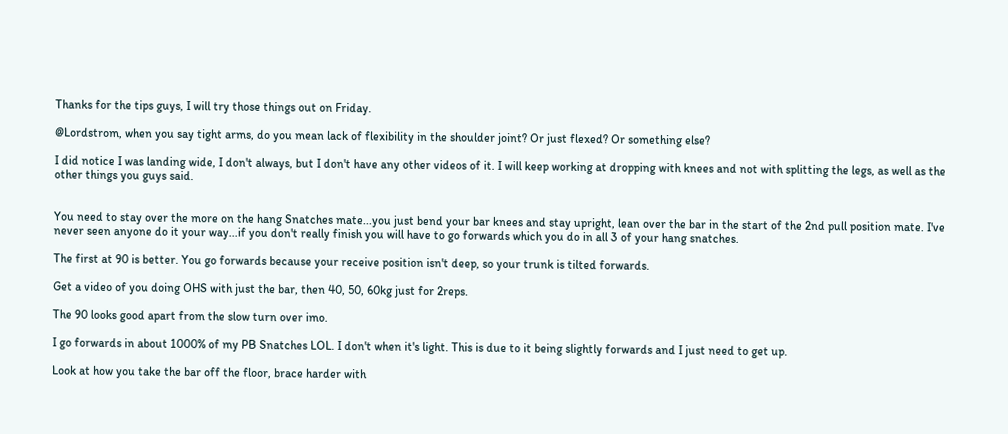Thanks for the tips guys, I will try those things out on Friday.

@Lordstrom, when you say tight arms, do you mean lack of flexibility in the shoulder joint? Or just flexed? Or something else?

I did notice I was landing wide, I don't always, but I don't have any other videos of it. I will keep working at dropping with knees and not with splitting the legs, as well as the other things you guys said.


You need to stay over the more on the hang Snatches mate...you just bend your bar knees and stay upright, lean over the bar in the start of the 2nd pull position mate. I've never seen anyone do it your way...if you don't really finish you will have to go forwards which you do in all 3 of your hang snatches.

The first at 90 is better. You go forwards because your receive position isn't deep, so your trunk is tilted forwards.

Get a video of you doing OHS with just the bar, then 40, 50, 60kg just for 2reps.

The 90 looks good apart from the slow turn over imo.

I go forwards in about 1000% of my PB Snatches LOL. I don't when it's light. This is due to it being slightly forwards and I just need to get up.

Look at how you take the bar off the floor, brace harder with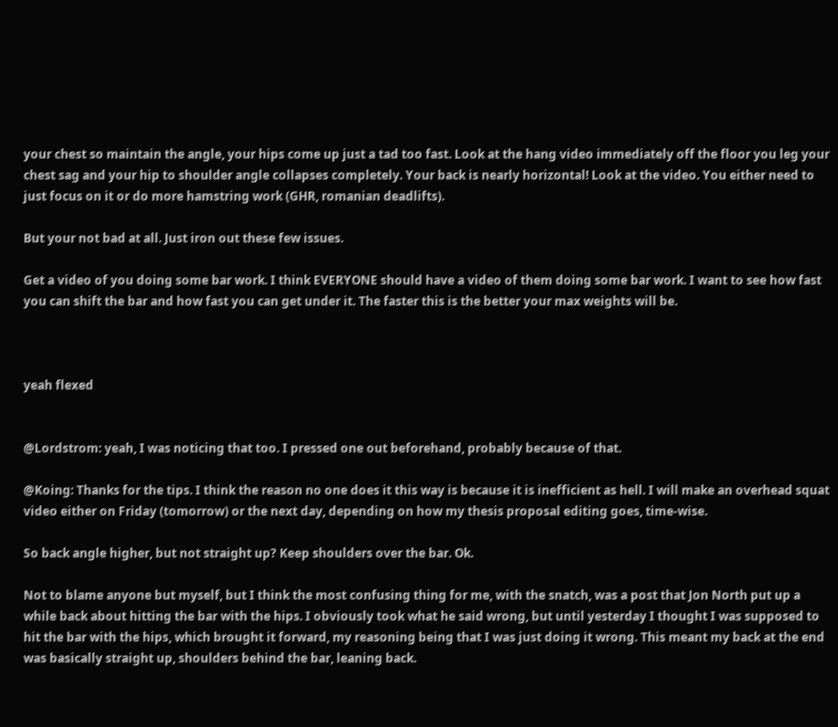your chest so maintain the angle, your hips come up just a tad too fast. Look at the hang video immediately off the floor you leg your chest sag and your hip to shoulder angle collapses completely. Your back is nearly horizontal! Look at the video. You either need to just focus on it or do more hamstring work (GHR, romanian deadlifts).

But your not bad at all. Just iron out these few issues.

Get a video of you doing some bar work. I think EVERYONE should have a video of them doing some bar work. I want to see how fast you can shift the bar and how fast you can get under it. The faster this is the better your max weights will be.



yeah flexed


@Lordstrom: yeah, I was noticing that too. I pressed one out beforehand, probably because of that.

@Koing: Thanks for the tips. I think the reason no one does it this way is because it is inefficient as hell. I will make an overhead squat video either on Friday (tomorrow) or the next day, depending on how my thesis proposal editing goes, time-wise.

So back angle higher, but not straight up? Keep shoulders over the bar. Ok.

Not to blame anyone but myself, but I think the most confusing thing for me, with the snatch, was a post that Jon North put up a while back about hitting the bar with the hips. I obviously took what he said wrong, but until yesterday I thought I was supposed to hit the bar with the hips, which brought it forward, my reasoning being that I was just doing it wrong. This meant my back at the end was basically straight up, shoulders behind the bar, leaning back.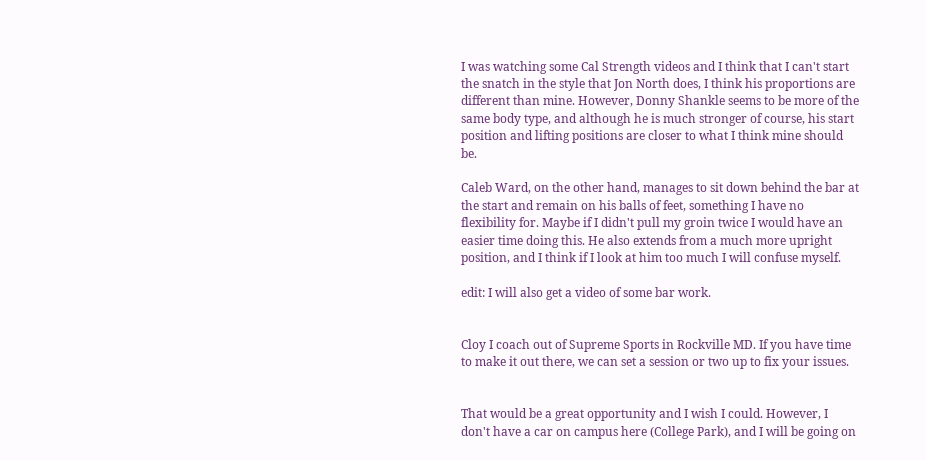I was watching some Cal Strength videos and I think that I can't start the snatch in the style that Jon North does, I think his proportions are different than mine. However, Donny Shankle seems to be more of the same body type, and although he is much stronger of course, his start position and lifting positions are closer to what I think mine should be.

Caleb Ward, on the other hand, manages to sit down behind the bar at the start and remain on his balls of feet, something I have no flexibility for. Maybe if I didn't pull my groin twice I would have an easier time doing this. He also extends from a much more upright position, and I think if I look at him too much I will confuse myself.

edit: I will also get a video of some bar work.


Cloy I coach out of Supreme Sports in Rockville MD. If you have time to make it out there, we can set a session or two up to fix your issues.


That would be a great opportunity and I wish I could. However, I don't have a car on campus here (College Park), and I will be going on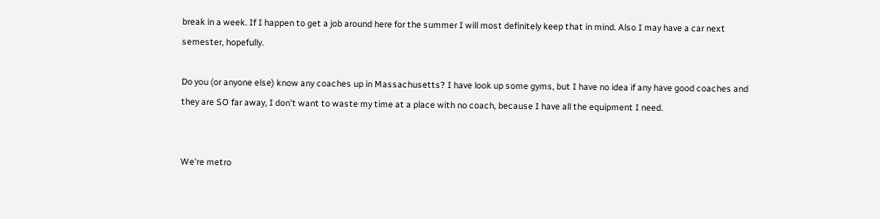break in a week. If I happen to get a job around here for the summer I will most definitely keep that in mind. Also I may have a car next semester, hopefully.

Do you (or anyone else) know any coaches up in Massachusetts? I have look up some gyms, but I have no idea if any have good coaches and they are SO far away, I don't want to waste my time at a place with no coach, because I have all the equipment I need.


We're metro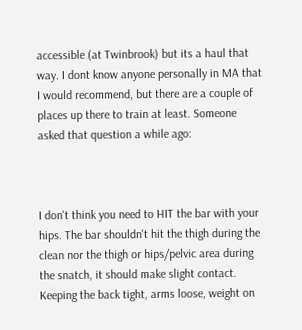accessible (at Twinbrook) but its a haul that way. I dont know anyone personally in MA that I would recommend, but there are a couple of places up there to train at least. Someone asked that question a while ago:



I don't think you need to HIT the bar with your hips. The bar shouldn't hit the thigh during the clean nor the thigh or hips/pelvic area during the snatch, it should make slight contact. Keeping the back tight, arms loose, weight on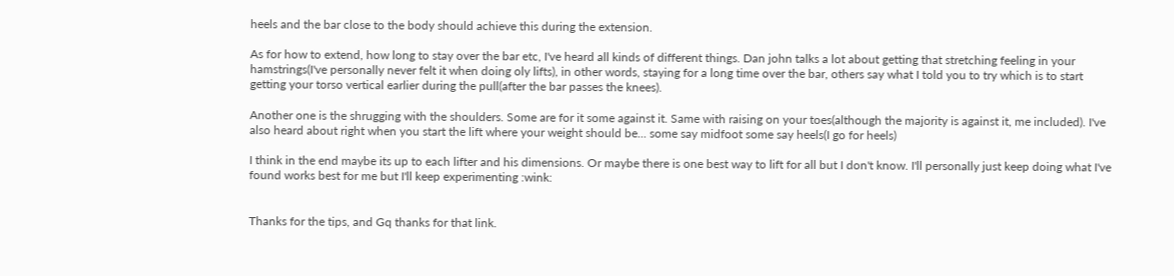heels and the bar close to the body should achieve this during the extension.

As for how to extend, how long to stay over the bar etc, I've heard all kinds of different things. Dan john talks a lot about getting that stretching feeling in your hamstrings(I've personally never felt it when doing oly lifts), in other words, staying for a long time over the bar, others say what I told you to try which is to start getting your torso vertical earlier during the pull(after the bar passes the knees).

Another one is the shrugging with the shoulders. Some are for it some against it. Same with raising on your toes(although the majority is against it, me included). I've also heard about right when you start the lift where your weight should be... some say midfoot some say heels(I go for heels)

I think in the end maybe its up to each lifter and his dimensions. Or maybe there is one best way to lift for all but I don't know. I'll personally just keep doing what I've found works best for me but I'll keep experimenting :wink:


Thanks for the tips, and Gq thanks for that link.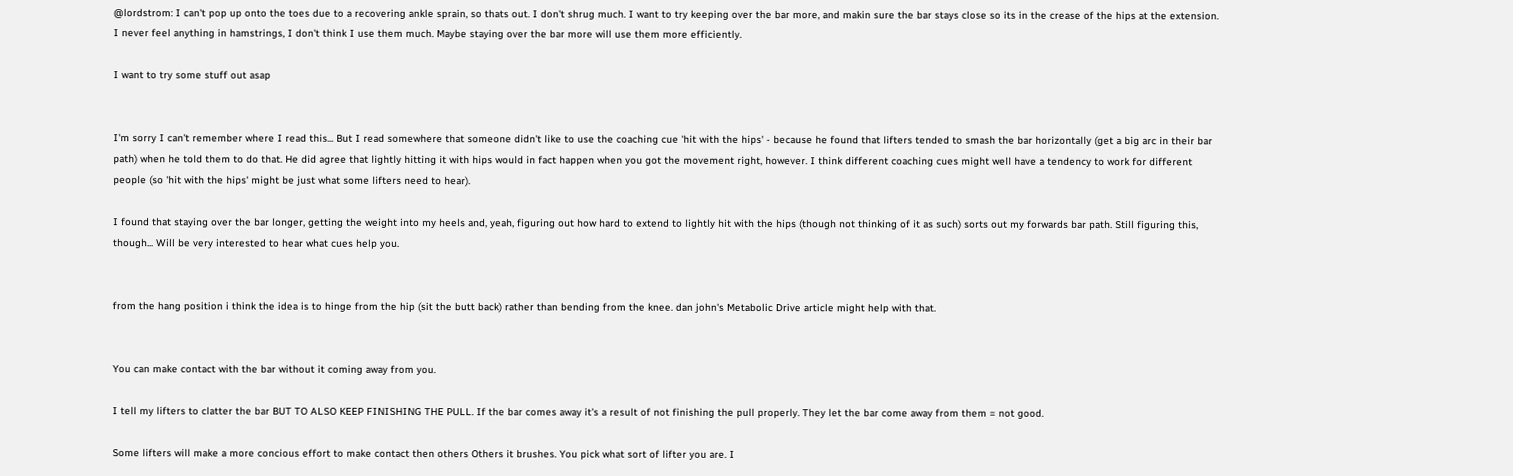@lordstrom: I can't pop up onto the toes due to a recovering ankle sprain, so thats out. I don't shrug much. I want to try keeping over the bar more, and makin sure the bar stays close so its in the crease of the hips at the extension. I never feel anything in hamstrings, I don't think I use them much. Maybe staying over the bar more will use them more efficiently.

I want to try some stuff out asap


I'm sorry I can't remember where I read this... But I read somewhere that someone didn't like to use the coaching cue 'hit with the hips' - because he found that lifters tended to smash the bar horizontally (get a big arc in their bar path) when he told them to do that. He did agree that lightly hitting it with hips would in fact happen when you got the movement right, however. I think different coaching cues might well have a tendency to work for different people (so 'hit with the hips' might be just what some lifters need to hear).

I found that staying over the bar longer, getting the weight into my heels and, yeah, figuring out how hard to extend to lightly hit with the hips (though not thinking of it as such) sorts out my forwards bar path. Still figuring this, though... Will be very interested to hear what cues help you.


from the hang position i think the idea is to hinge from the hip (sit the butt back) rather than bending from the knee. dan john's Metabolic Drive article might help with that.


You can make contact with the bar without it coming away from you.

I tell my lifters to clatter the bar BUT TO ALSO KEEP FINISHING THE PULL. If the bar comes away it's a result of not finishing the pull properly. They let the bar come away from them = not good.

Some lifters will make a more concious effort to make contact then others Others it brushes. You pick what sort of lifter you are. I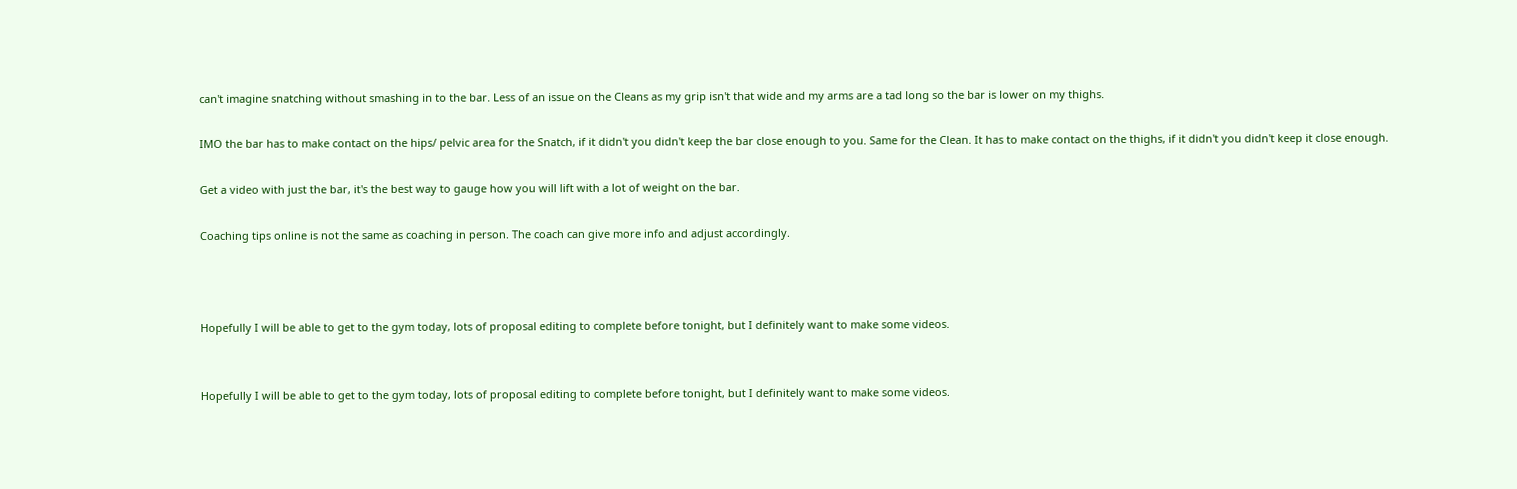can't imagine snatching without smashing in to the bar. Less of an issue on the Cleans as my grip isn't that wide and my arms are a tad long so the bar is lower on my thighs.

IMO the bar has to make contact on the hips/ pelvic area for the Snatch, if it didn't you didn't keep the bar close enough to you. Same for the Clean. It has to make contact on the thighs, if it didn't you didn't keep it close enough.

Get a video with just the bar, it's the best way to gauge how you will lift with a lot of weight on the bar.

Coaching tips online is not the same as coaching in person. The coach can give more info and adjust accordingly.



Hopefully I will be able to get to the gym today, lots of proposal editing to complete before tonight, but I definitely want to make some videos.


Hopefully I will be able to get to the gym today, lots of proposal editing to complete before tonight, but I definitely want to make some videos.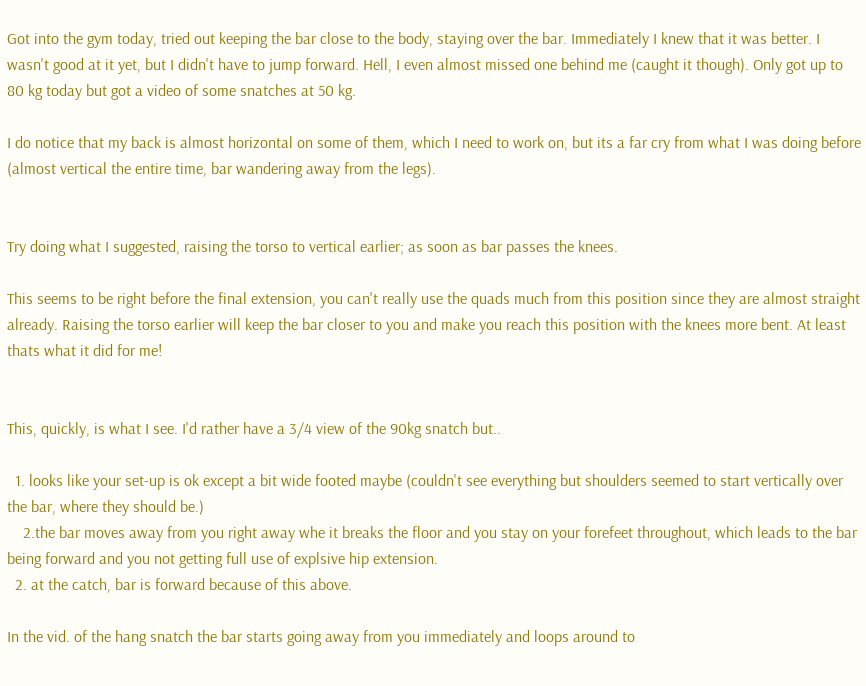Got into the gym today, tried out keeping the bar close to the body, staying over the bar. Immediately I knew that it was better. I wasn't good at it yet, but I didn't have to jump forward. Hell, I even almost missed one behind me (caught it though). Only got up to 80 kg today but got a video of some snatches at 50 kg.

I do notice that my back is almost horizontal on some of them, which I need to work on, but its a far cry from what I was doing before (almost vertical the entire time, bar wandering away from the legs).


Try doing what I suggested, raising the torso to vertical earlier; as soon as bar passes the knees.

This seems to be right before the final extension, you can't really use the quads much from this position since they are almost straight already. Raising the torso earlier will keep the bar closer to you and make you reach this position with the knees more bent. At least thats what it did for me!


This, quickly, is what I see. I'd rather have a 3/4 view of the 90kg snatch but..

  1. looks like your set-up is ok except a bit wide footed maybe (couldn't see everything but shoulders seemed to start vertically over the bar, where they should be.)
    2.the bar moves away from you right away whe it breaks the floor and you stay on your forefeet throughout, which leads to the bar being forward and you not getting full use of explsive hip extension.
  2. at the catch, bar is forward because of this above.

In the vid. of the hang snatch the bar starts going away from you immediately and loops around to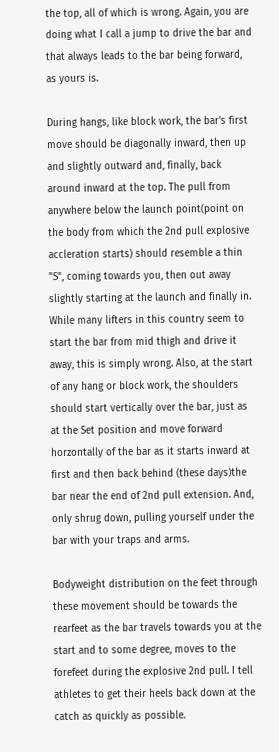the top, all of which is wrong. Again, you are doing what I call a jump to drive the bar and that always leads to the bar being forward, as yours is.

During hangs, like block work, the bar's first move should be diagonally inward, then up and slightly outward and, finally, back around inward at the top. The pull from anywhere below the launch point(point on the body from which the 2nd pull explosive accleration starts) should resemble a thin "S", coming towards you, then out away slightly starting at the launch and finally in. While many lifters in this country seem to start the bar from mid thigh and drive it away, this is simply wrong. Also, at the start of any hang or block work, the shoulders should start vertically over the bar, just as at the Set position and move forward horzontally of the bar as it starts inward at first and then back behind (these days)the bar near the end of 2nd pull extension. And, only shrug down, pulling yourself under the bar with your traps and arms.

Bodyweight distribution on the feet through these movement should be towards the rearfeet as the bar travels towards you at the start and to some degree, moves to the forefeet during the explosive 2nd pull. I tell athletes to get their heels back down at the catch as quickly as possible.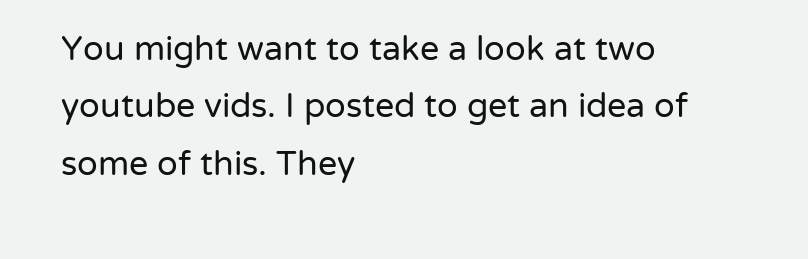You might want to take a look at two youtube vids. I posted to get an idea of some of this. They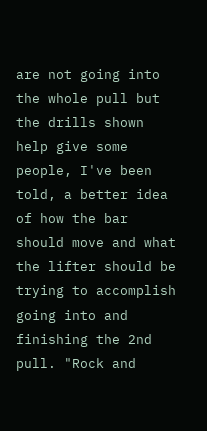are not going into the whole pull but the drills shown help give some people, I've been told, a better idea of how the bar should move and what the lifter should be trying to accomplish going into and finishing the 2nd pull. "Rock and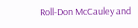Roll-Don McCauley and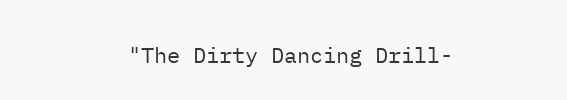"The Dirty Dancing Drill-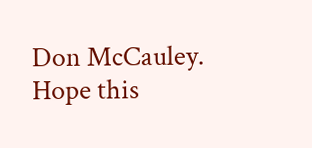Don McCauley. Hope this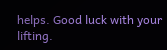helps. Good luck with your lifting.